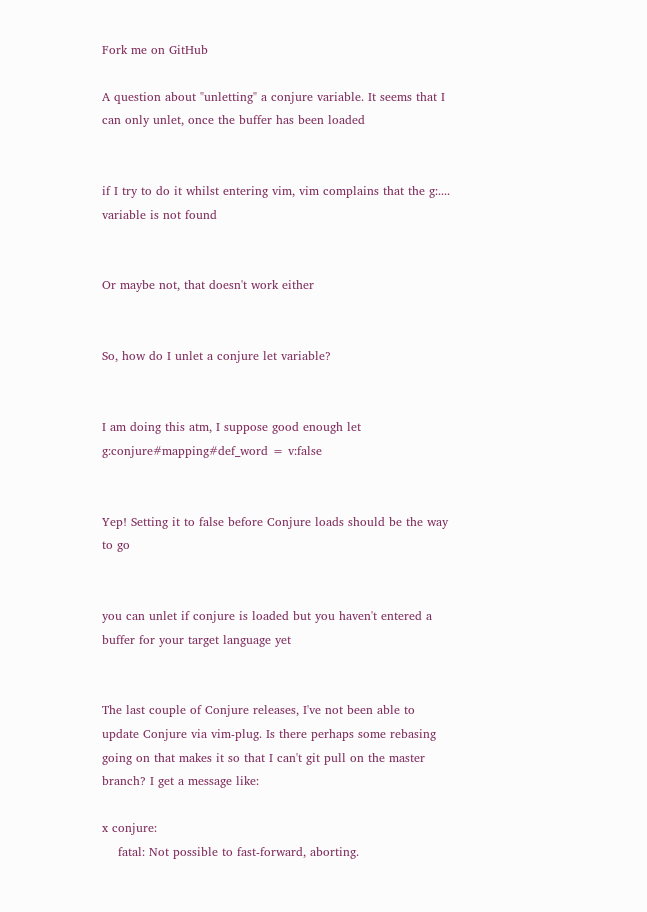Fork me on GitHub

A question about "unletting" a conjure variable. It seems that I can only unlet, once the buffer has been loaded


if I try to do it whilst entering vim, vim complains that the g:.... variable is not found


Or maybe not, that doesn't work either


So, how do I unlet a conjure let variable?


I am doing this atm, I suppose good enough let g:conjure#mapping#def_word = v:false


Yep! Setting it to false before Conjure loads should be the way to go


you can unlet if conjure is loaded but you haven't entered a buffer for your target language yet


The last couple of Conjure releases, I've not been able to update Conjure via vim-plug. Is there perhaps some rebasing going on that makes it so that I can't git pull on the master branch? I get a message like:

x conjure:
    fatal: Not possible to fast-forward, aborting.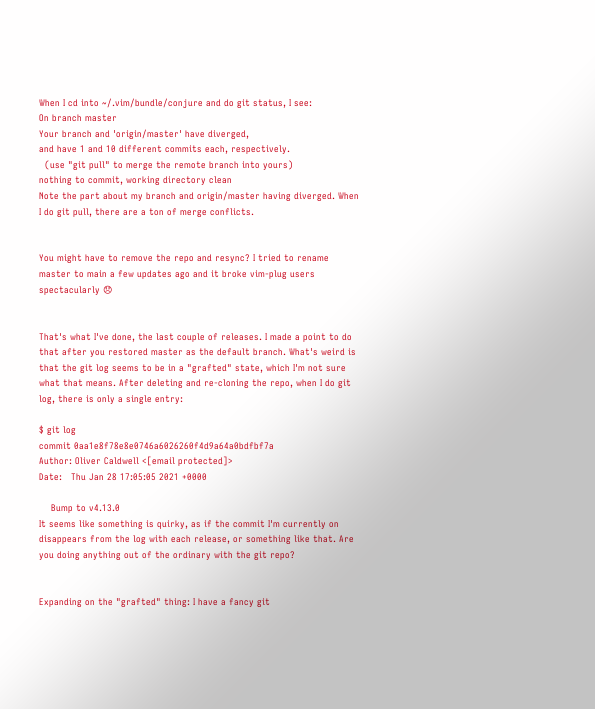When I cd into ~/.vim/bundle/conjure and do git status, I see:
On branch master
Your branch and 'origin/master' have diverged,
and have 1 and 10 different commits each, respectively.
  (use "git pull" to merge the remote branch into yours)
nothing to commit, working directory clean
Note the part about my branch and origin/master having diverged. When I do git pull, there are a ton of merge conflicts.


You might have to remove the repo and resync? I tried to rename master to main a few updates ago and it broke vim-plug users spectacularly 😞


That's what I've done, the last couple of releases. I made a point to do that after you restored master as the default branch. What's weird is that the git log seems to be in a "grafted" state, which I'm not sure what that means. After deleting and re-cloning the repo, when I do git log, there is only a single entry:

$ git log
commit 0aa1e8f78e8e0746a6026260f4d9a64a0bdfbf7a
Author: Oliver Caldwell <[email protected]>
Date:   Thu Jan 28 17:05:05 2021 +0000

    Bump to v4.13.0
It seems like something is quirky, as if the commit I'm currently on disappears from the log with each release, or something like that. Are you doing anything out of the ordinary with the git repo?


Expanding on the "grafted" thing: I have a fancy git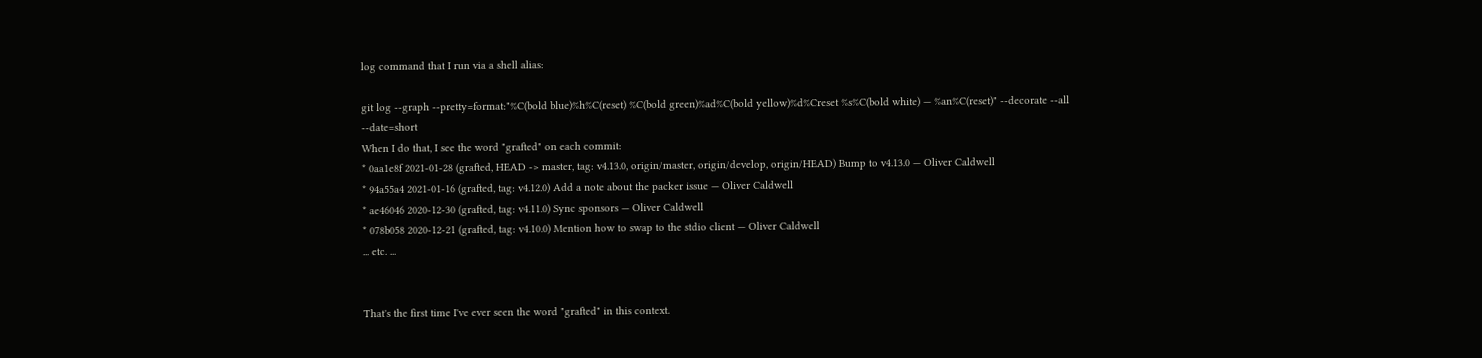log command that I run via a shell alias:

git log --graph --pretty=format:"%C(bold blue)%h%C(reset) %C(bold green)%ad%C(bold yellow)%d%Creset %s%C(bold white) — %an%C(reset)" --decorate --all --date=short
When I do that, I see the word "grafted" on each commit:
* 0aa1e8f 2021-01-28 (grafted, HEAD -> master, tag: v4.13.0, origin/master, origin/develop, origin/HEAD) Bump to v4.13.0 — Oliver Caldwell
* 94a55a4 2021-01-16 (grafted, tag: v4.12.0) Add a note about the packer issue — Oliver Caldwell
* ae46046 2020-12-30 (grafted, tag: v4.11.0) Sync sponsors — Oliver Caldwell
* 078b058 2020-12-21 (grafted, tag: v4.10.0) Mention how to swap to the stdio client — Oliver Caldwell
... etc. ...


That's the first time I've ever seen the word "grafted" in this context.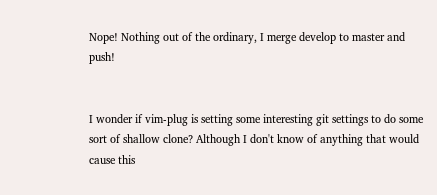Nope! Nothing out of the ordinary, I merge develop to master and push!


I wonder if vim-plug is setting some interesting git settings to do some sort of shallow clone? Although I don't know of anything that would cause this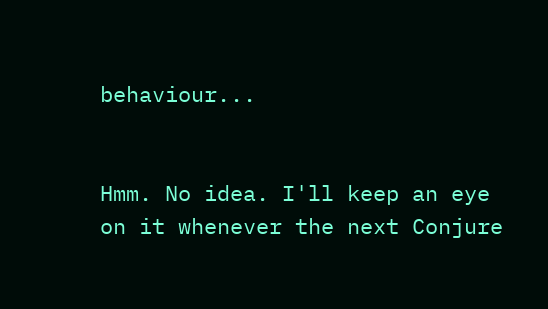behaviour...


Hmm. No idea. I'll keep an eye on it whenever the next Conjure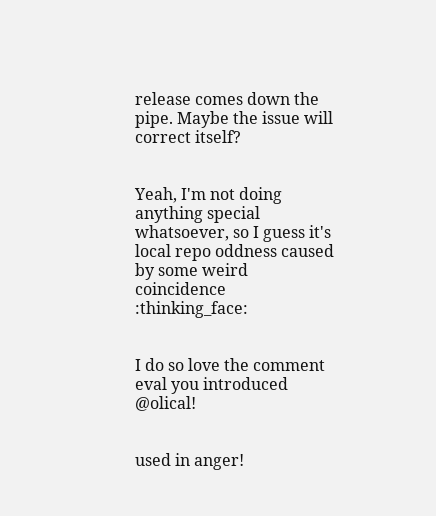release comes down the pipe. Maybe the issue will correct itself?


Yeah, I'm not doing anything special whatsoever, so I guess it's local repo oddness caused by some weird coincidence :thinking_face:


I do so love the comment eval you introduced @olical!


used in anger!